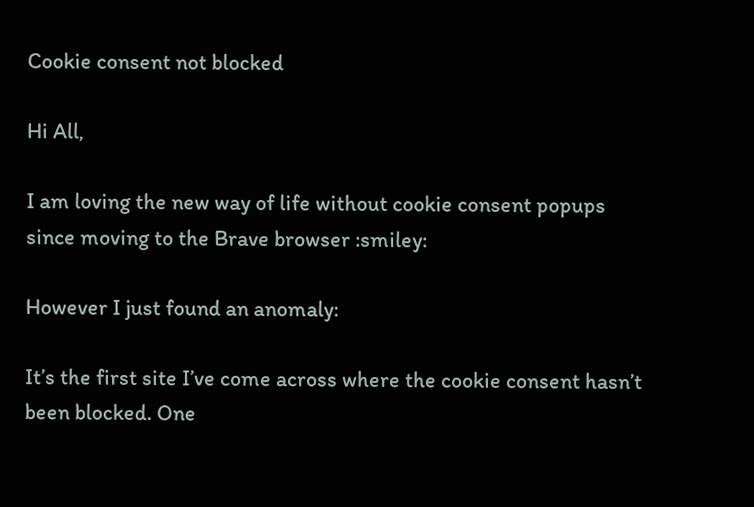Cookie consent not blocked

Hi All,

I am loving the new way of life without cookie consent popups since moving to the Brave browser :smiley:

However I just found an anomaly:

It’s the first site I’ve come across where the cookie consent hasn’t been blocked. One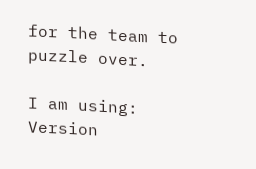for the team to puzzle over.

I am using:
Version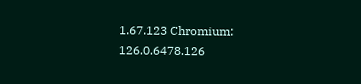1.67.123 Chromium: 126.0.6478.126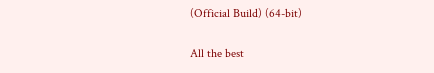(Official Build) (64-bit)

All the best